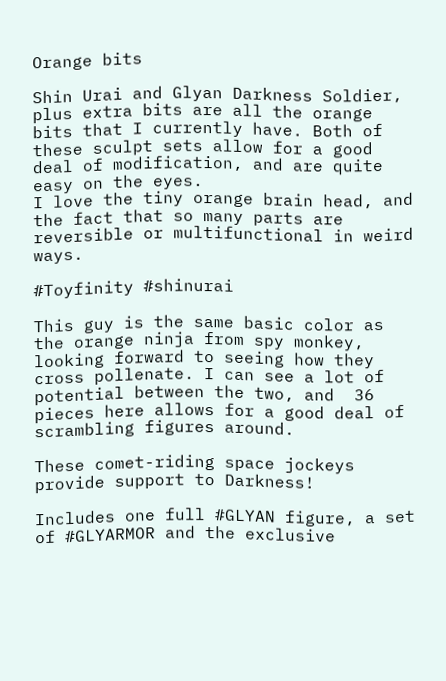Orange bits

Shin Urai and Glyan Darkness Soldier, plus extra bits are all the orange bits that I currently have. Both of these sculpt sets allow for a good deal of modification, and are quite easy on the eyes.
I love the tiny orange brain head, and the fact that so many parts are reversible or multifunctional in weird ways.

#Toyfinity #shinurai

This guy is the same basic color as the orange ninja from spy monkey, looking forward to seeing how they cross pollenate. I can see a lot of potential between the two, and  36 pieces here allows for a good deal of scrambling figures around.

These comet-riding space jockeys provide support to Darkness!

Includes one full #GLYAN figure, a set of #GLYARMOR and the exclusive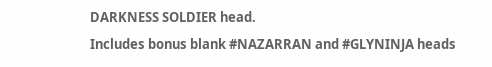DARKNESS SOLDIER head.
Includes bonus blank #NAZARRAN and #GLYNINJA heads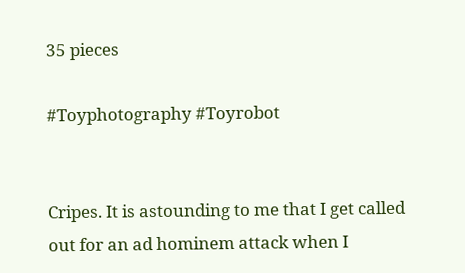35 pieces

#Toyphotography #Toyrobot


Cripes. It is astounding to me that I get called out for an ad hominem attack when I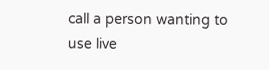call a person wanting to use live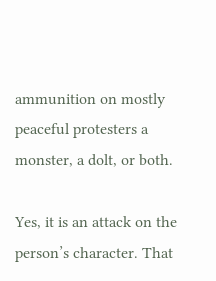ammunition on mostly peaceful protesters a monster, a dolt, or both.

Yes, it is an attack on the person’s character. That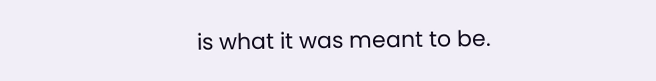is what it was meant to be.